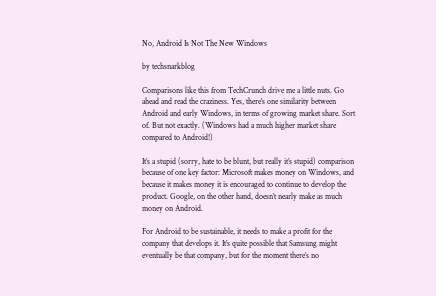No, Android Is Not The New Windows

by techsnarkblog

Comparisons like this from TechCrunch drive me a little nuts. Go ahead and read the craziness. Yes, there’s one similarity between Android and early Windows, in terms of growing market share. Sort of. But not exactly. (Windows had a much higher market share compared to Android!)

It’s a stupid (sorry, hate to be blunt, but really it’s stupid) comparison because of one key factor: Microsoft makes money on Windows, and because it makes money it is encouraged to continue to develop the product. Google, on the other hand, doesn’t nearly make as much money on Android.

For Android to be sustainable, it needs to make a profit for the company that develops it. It’s quite possible that Samsung might eventually be that company, but for the moment there’s no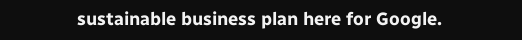sustainable business plan here for Google.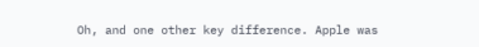Oh, and one other key difference. Apple was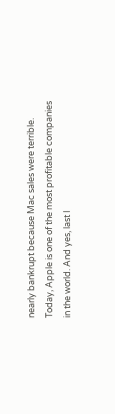nearly bankrupt because Mac sales were terrible. Today, Apple is one of the most profitable companies in the world. And yes, last I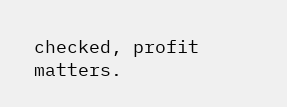checked, profit matters.